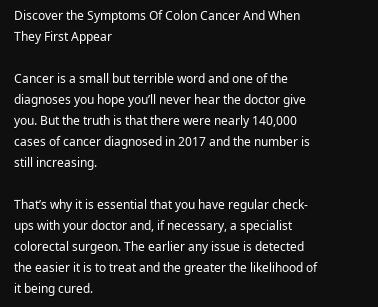Discover the Symptoms Of Colon Cancer And When They First Appear

Cancer is a small but terrible word and one of the diagnoses you hope you’ll never hear the doctor give you. But the truth is that there were nearly 140,000 cases of cancer diagnosed in 2017 and the number is still increasing.

That’s why it is essential that you have regular check-ups with your doctor and, if necessary, a specialist colorectal surgeon. The earlier any issue is detected the easier it is to treat and the greater the likelihood of it being cured.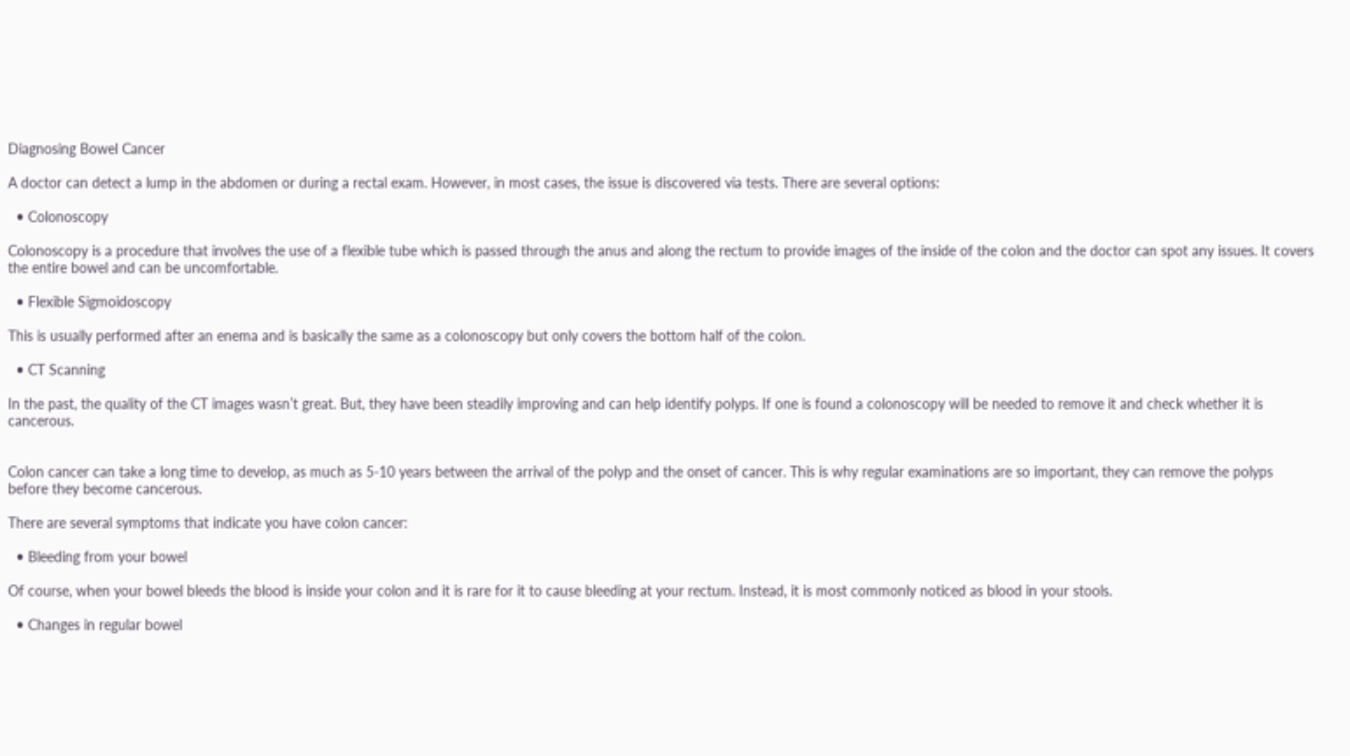Diagnosing Bowel Cancer

A doctor can detect a lump in the abdomen or during a rectal exam. However, in most cases, the issue is discovered via tests. There are several options:

  • Colonoscopy

Colonoscopy is a procedure that involves the use of a flexible tube which is passed through the anus and along the rectum to provide images of the inside of the colon and the doctor can spot any issues. It covers the entire bowel and can be uncomfortable.

  • Flexible Sigmoidoscopy

This is usually performed after an enema and is basically the same as a colonoscopy but only covers the bottom half of the colon.

  • CT Scanning

In the past, the quality of the CT images wasn’t great. But, they have been steadily improving and can help identify polyps. If one is found a colonoscopy will be needed to remove it and check whether it is cancerous.


Colon cancer can take a long time to develop, as much as 5-10 years between the arrival of the polyp and the onset of cancer. This is why regular examinations are so important, they can remove the polyps before they become cancerous.

There are several symptoms that indicate you have colon cancer:

  • Bleeding from your bowel

Of course, when your bowel bleeds the blood is inside your colon and it is rare for it to cause bleeding at your rectum. Instead, it is most commonly noticed as blood in your stools.

  • Changes in regular bowel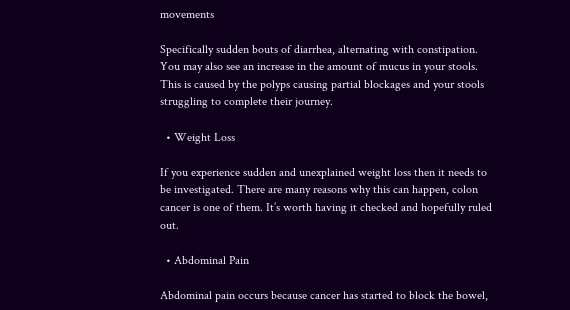movements

Specifically sudden bouts of diarrhea, alternating with constipation. You may also see an increase in the amount of mucus in your stools. This is caused by the polyps causing partial blockages and your stools struggling to complete their journey.

  • Weight Loss

If you experience sudden and unexplained weight loss then it needs to be investigated. There are many reasons why this can happen, colon cancer is one of them. It’s worth having it checked and hopefully ruled out.

  • Abdominal Pain

Abdominal pain occurs because cancer has started to block the bowel,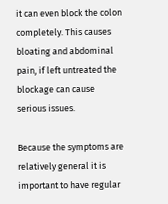it can even block the colon completely. This causes bloating and abdominal pain, if left untreated the blockage can cause serious issues.

Because the symptoms are relatively general it is important to have regular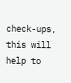check-ups, this will help to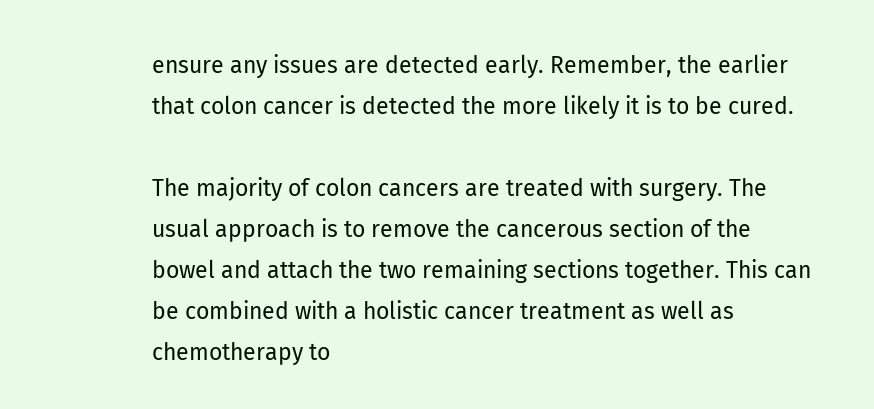ensure any issues are detected early. Remember, the earlier that colon cancer is detected the more likely it is to be cured.

The majority of colon cancers are treated with surgery. The usual approach is to remove the cancerous section of the bowel and attach the two remaining sections together. This can be combined with a holistic cancer treatment as well as chemotherapy to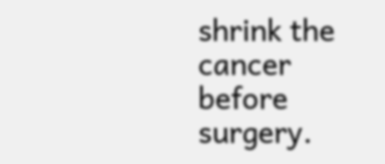shrink the cancer before surgery.